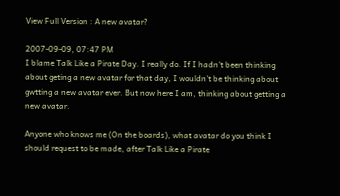View Full Version : A new avatar?

2007-09-09, 07:47 PM
I blame Talk Like a Pirate Day. I really do. If I hadn't been thinking about geting a new avatar for that day, I wouldn't be thinking about gwtting a new avatar ever. But now here I am, thinking about getting a new avatar.

Anyone who knows me (On the boards), what avatar do you think I should request to be made, after Talk Like a Pirate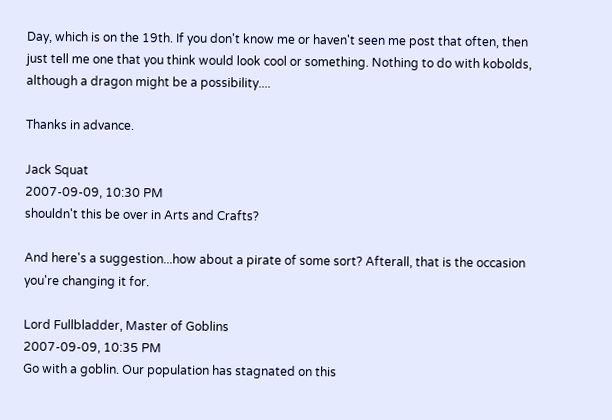Day, which is on the 19th. If you don't know me or haven't seen me post that often, then just tell me one that you think would look cool or something. Nothing to do with kobolds, although a dragon might be a possibility....

Thanks in advance.

Jack Squat
2007-09-09, 10:30 PM
shouldn't this be over in Arts and Crafts?

And here's a suggestion...how about a pirate of some sort? Afterall, that is the occasion you're changing it for.

Lord Fullbladder, Master of Goblins
2007-09-09, 10:35 PM
Go with a goblin. Our population has stagnated on this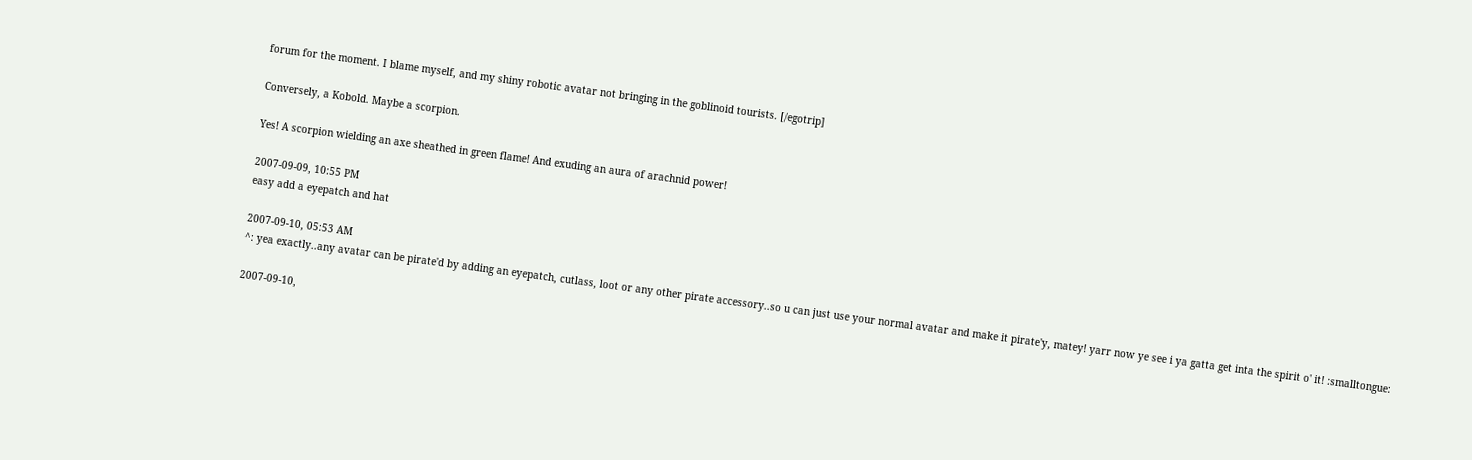forum for the moment. I blame myself, and my shiny robotic avatar not bringing in the goblinoid tourists. [/egotrip]

Conversely, a Kobold. Maybe a scorpion.

Yes! A scorpion wielding an axe sheathed in green flame! And exuding an aura of arachnid power!

2007-09-09, 10:55 PM
easy add a eyepatch and hat

2007-09-10, 05:53 AM
^: yea exactly..any avatar can be pirate'd by adding an eyepatch, cutlass, loot or any other pirate accessory..so u can just use your normal avatar and make it pirate'y, matey! yarr now ye see i ya gatta get inta the spirit o' it! :smalltongue:

2007-09-10,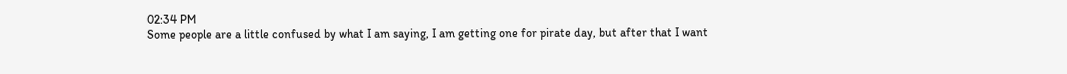02:34 PM
Some people are a little confused by what I am saying, I am getting one for pirate day, but after that I want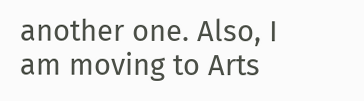another one. Also, I am moving to Arts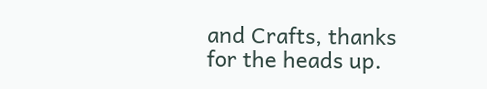and Crafts, thanks for the heads up.